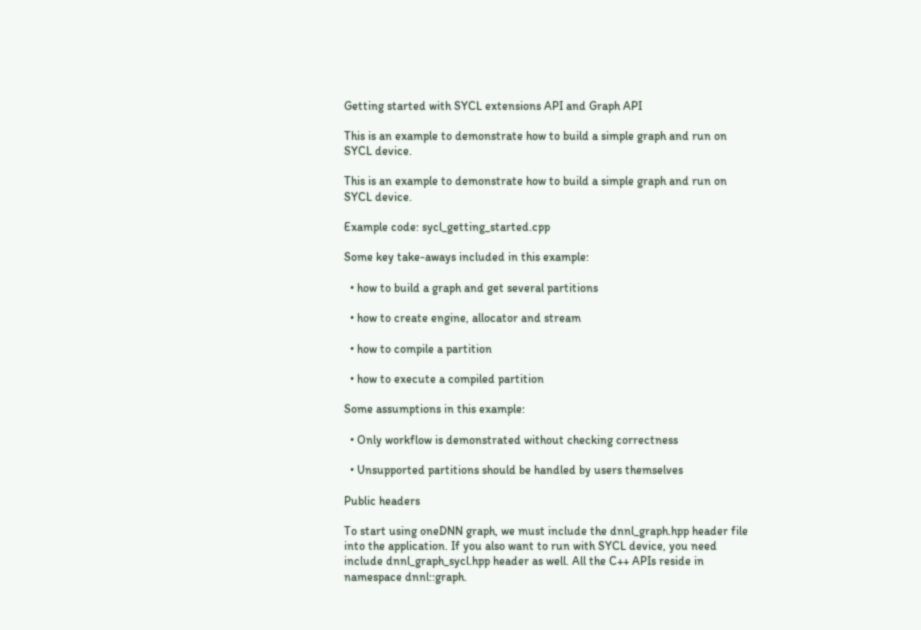Getting started with SYCL extensions API and Graph API

This is an example to demonstrate how to build a simple graph and run on SYCL device.

This is an example to demonstrate how to build a simple graph and run on SYCL device.

Example code: sycl_getting_started.cpp

Some key take-aways included in this example:

  • how to build a graph and get several partitions

  • how to create engine, allocator and stream

  • how to compile a partition

  • how to execute a compiled partition

Some assumptions in this example:

  • Only workflow is demonstrated without checking correctness

  • Unsupported partitions should be handled by users themselves

Public headers

To start using oneDNN graph, we must include the dnnl_graph.hpp header file into the application. If you also want to run with SYCL device, you need include dnnl_graph_sycl.hpp header as well. All the C++ APIs reside in namespace dnnl::graph.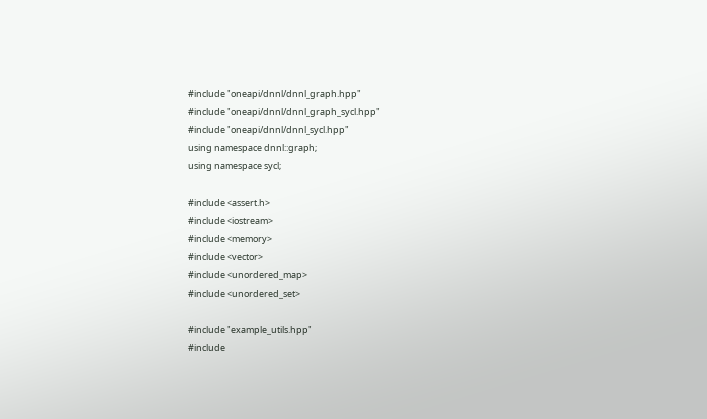#include "oneapi/dnnl/dnnl_graph.hpp"
#include "oneapi/dnnl/dnnl_graph_sycl.hpp"
#include "oneapi/dnnl/dnnl_sycl.hpp"
using namespace dnnl::graph;
using namespace sycl;

#include <assert.h>
#include <iostream>
#include <memory>
#include <vector>
#include <unordered_map>
#include <unordered_set>

#include "example_utils.hpp"
#include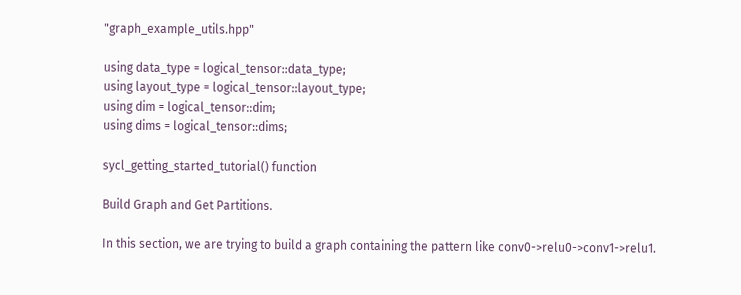"graph_example_utils.hpp"

using data_type = logical_tensor::data_type;
using layout_type = logical_tensor::layout_type;
using dim = logical_tensor::dim;
using dims = logical_tensor::dims;

sycl_getting_started_tutorial() function

Build Graph and Get Partitions.

In this section, we are trying to build a graph containing the pattern like conv0->relu0->conv1->relu1.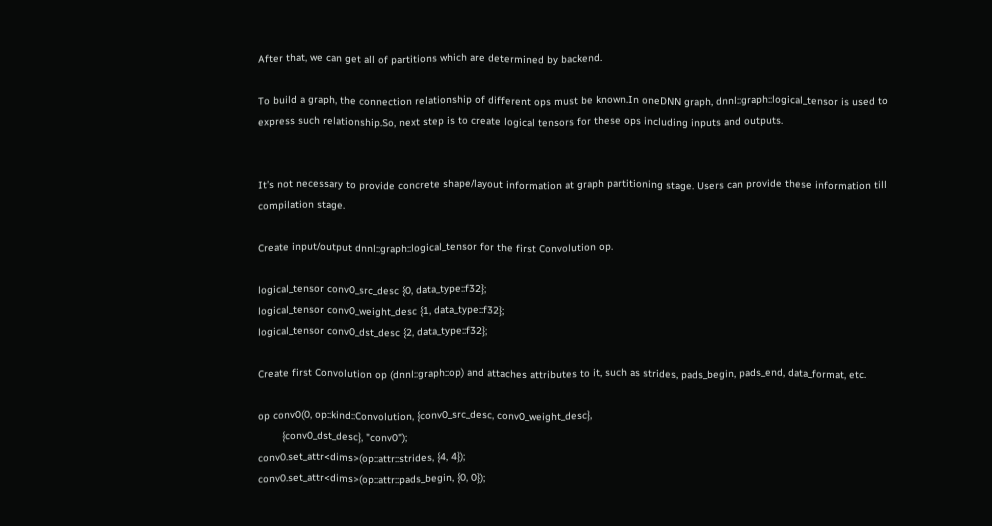After that, we can get all of partitions which are determined by backend.

To build a graph, the connection relationship of different ops must be known.In oneDNN graph, dnnl::graph::logical_tensor is used to express such relationship.So, next step is to create logical tensors for these ops including inputs and outputs.


It’s not necessary to provide concrete shape/layout information at graph partitioning stage. Users can provide these information till compilation stage.

Create input/output dnnl::graph::logical_tensor for the first Convolution op.

logical_tensor conv0_src_desc {0, data_type::f32};
logical_tensor conv0_weight_desc {1, data_type::f32};
logical_tensor conv0_dst_desc {2, data_type::f32};

Create first Convolution op (dnnl::graph::op) and attaches attributes to it, such as strides, pads_begin, pads_end, data_format, etc.

op conv0(0, op::kind::Convolution, {conv0_src_desc, conv0_weight_desc},
        {conv0_dst_desc}, "conv0");
conv0.set_attr<dims>(op::attr::strides, {4, 4});
conv0.set_attr<dims>(op::attr::pads_begin, {0, 0});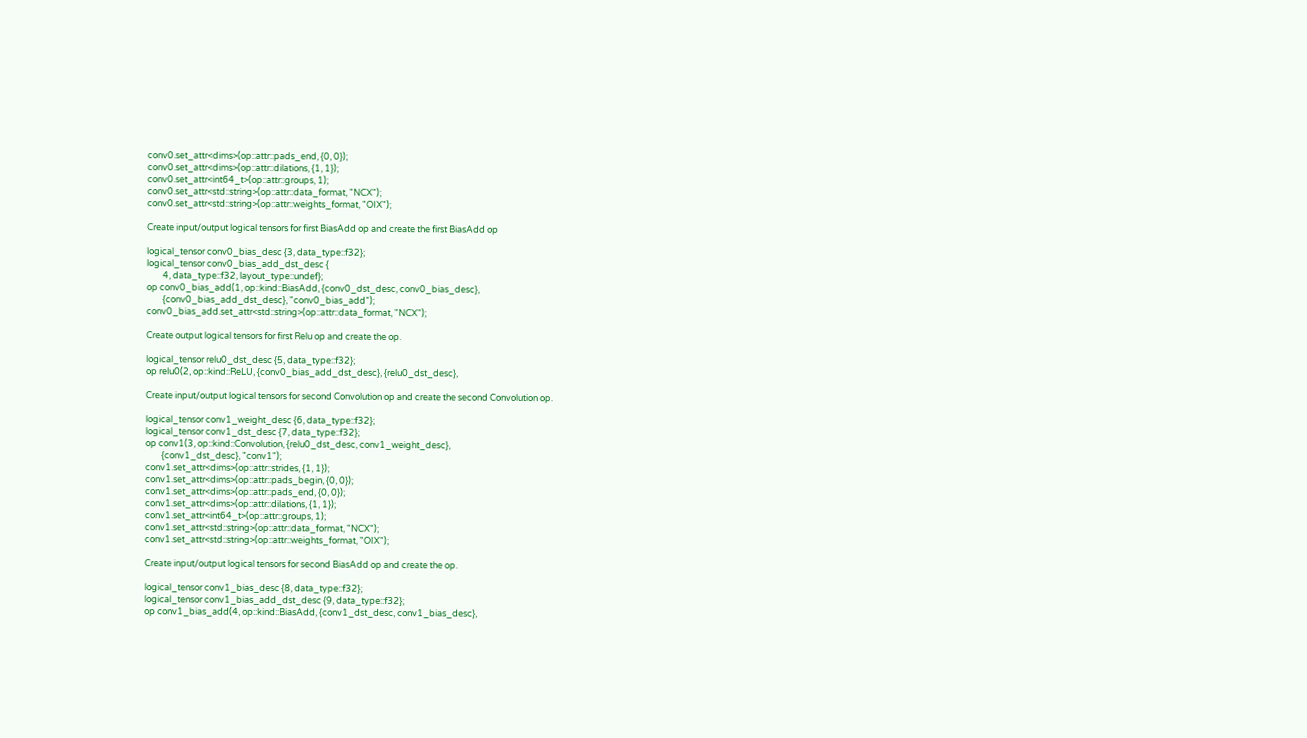conv0.set_attr<dims>(op::attr::pads_end, {0, 0});
conv0.set_attr<dims>(op::attr::dilations, {1, 1});
conv0.set_attr<int64_t>(op::attr::groups, 1);
conv0.set_attr<std::string>(op::attr::data_format, "NCX");
conv0.set_attr<std::string>(op::attr::weights_format, "OIX");

Create input/output logical tensors for first BiasAdd op and create the first BiasAdd op

logical_tensor conv0_bias_desc {3, data_type::f32};
logical_tensor conv0_bias_add_dst_desc {
        4, data_type::f32, layout_type::undef};
op conv0_bias_add(1, op::kind::BiasAdd, {conv0_dst_desc, conv0_bias_desc},
        {conv0_bias_add_dst_desc}, "conv0_bias_add");
conv0_bias_add.set_attr<std::string>(op::attr::data_format, "NCX");

Create output logical tensors for first Relu op and create the op.

logical_tensor relu0_dst_desc {5, data_type::f32};
op relu0(2, op::kind::ReLU, {conv0_bias_add_dst_desc}, {relu0_dst_desc},

Create input/output logical tensors for second Convolution op and create the second Convolution op.

logical_tensor conv1_weight_desc {6, data_type::f32};
logical_tensor conv1_dst_desc {7, data_type::f32};
op conv1(3, op::kind::Convolution, {relu0_dst_desc, conv1_weight_desc},
        {conv1_dst_desc}, "conv1");
conv1.set_attr<dims>(op::attr::strides, {1, 1});
conv1.set_attr<dims>(op::attr::pads_begin, {0, 0});
conv1.set_attr<dims>(op::attr::pads_end, {0, 0});
conv1.set_attr<dims>(op::attr::dilations, {1, 1});
conv1.set_attr<int64_t>(op::attr::groups, 1);
conv1.set_attr<std::string>(op::attr::data_format, "NCX");
conv1.set_attr<std::string>(op::attr::weights_format, "OIX");

Create input/output logical tensors for second BiasAdd op and create the op.

logical_tensor conv1_bias_desc {8, data_type::f32};
logical_tensor conv1_bias_add_dst_desc {9, data_type::f32};
op conv1_bias_add(4, op::kind::BiasAdd, {conv1_dst_desc, conv1_bias_desc},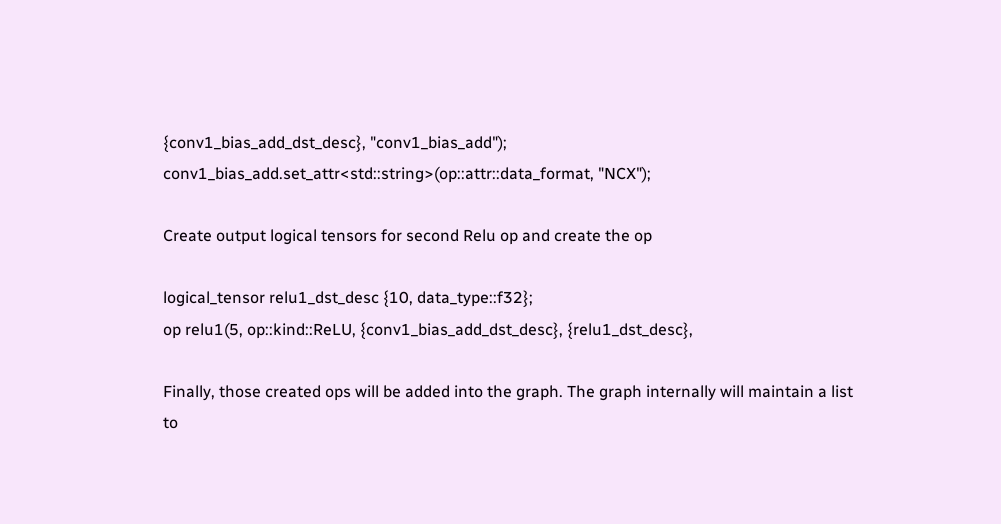{conv1_bias_add_dst_desc}, "conv1_bias_add");
conv1_bias_add.set_attr<std::string>(op::attr::data_format, "NCX");

Create output logical tensors for second Relu op and create the op

logical_tensor relu1_dst_desc {10, data_type::f32};
op relu1(5, op::kind::ReLU, {conv1_bias_add_dst_desc}, {relu1_dst_desc},

Finally, those created ops will be added into the graph. The graph internally will maintain a list to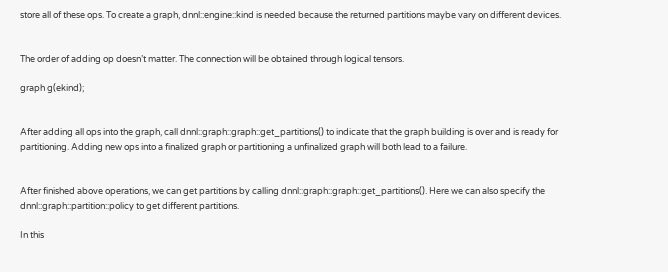store all of these ops. To create a graph, dnnl::engine::kind is needed because the returned partitions maybe vary on different devices.


The order of adding op doesn’t matter. The connection will be obtained through logical tensors.

graph g(ekind);


After adding all ops into the graph, call dnnl::graph::graph::get_partitions() to indicate that the graph building is over and is ready for partitioning. Adding new ops into a finalized graph or partitioning a unfinalized graph will both lead to a failure.


After finished above operations, we can get partitions by calling dnnl::graph::graph::get_partitions(). Here we can also specify the dnnl::graph::partition::policy to get different partitions.

In this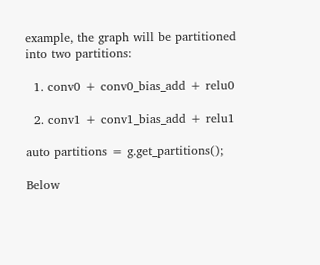example, the graph will be partitioned into two partitions:

  1. conv0 + conv0_bias_add + relu0

  2. conv1 + conv1_bias_add + relu1

auto partitions = g.get_partitions();

Below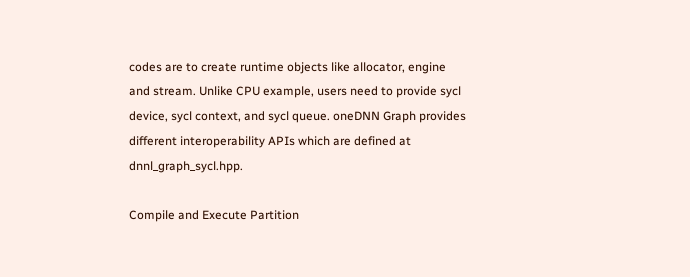codes are to create runtime objects like allocator, engine and stream. Unlike CPU example, users need to provide sycl device, sycl context, and sycl queue. oneDNN Graph provides different interoperability APIs which are defined at dnnl_graph_sycl.hpp.

Compile and Execute Partition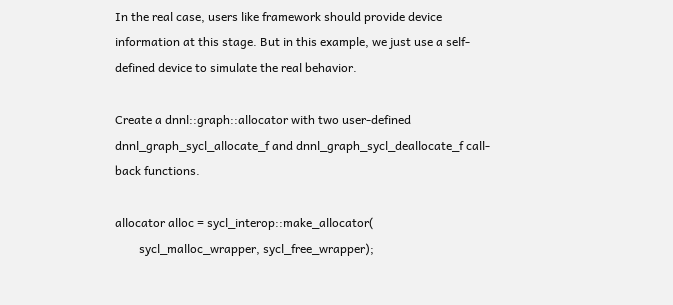In the real case, users like framework should provide device information at this stage. But in this example, we just use a self-defined device to simulate the real behavior.

Create a dnnl::graph::allocator with two user-defined dnnl_graph_sycl_allocate_f and dnnl_graph_sycl_deallocate_f call-back functions.

allocator alloc = sycl_interop::make_allocator(
        sycl_malloc_wrapper, sycl_free_wrapper);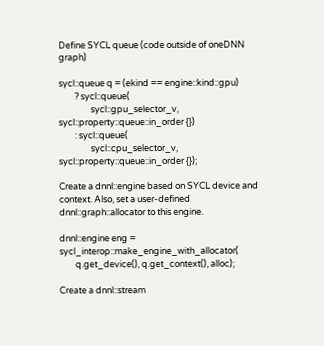Define SYCL queue (code outside of oneDNN graph)

sycl::queue q = (ekind == engine::kind::gpu)
        ? sycl::queue(
                sycl::gpu_selector_v, sycl::property::queue::in_order {})
        : sycl::queue(
                sycl::cpu_selector_v, sycl::property::queue::in_order {});

Create a dnnl::engine based on SYCL device and context. Also, set a user-defined dnnl::graph::allocator to this engine.

dnnl::engine eng = sycl_interop::make_engine_with_allocator(
        q.get_device(), q.get_context(), alloc);

Create a dnnl::stream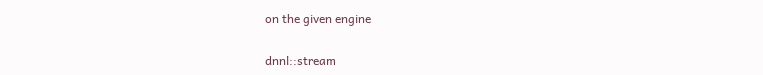on the given engine

dnnl::stream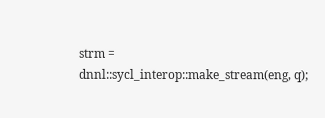strm = dnnl::sycl_interop::make_stream(eng, q);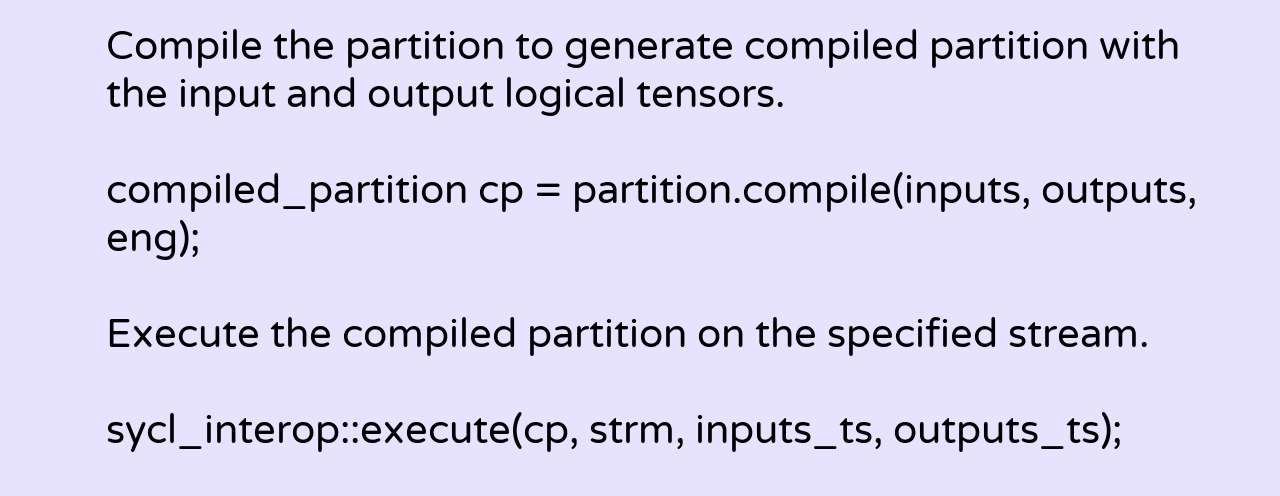Compile the partition to generate compiled partition with the input and output logical tensors.

compiled_partition cp = partition.compile(inputs, outputs, eng);

Execute the compiled partition on the specified stream.

sycl_interop::execute(cp, strm, inputs_ts, outputs_ts);